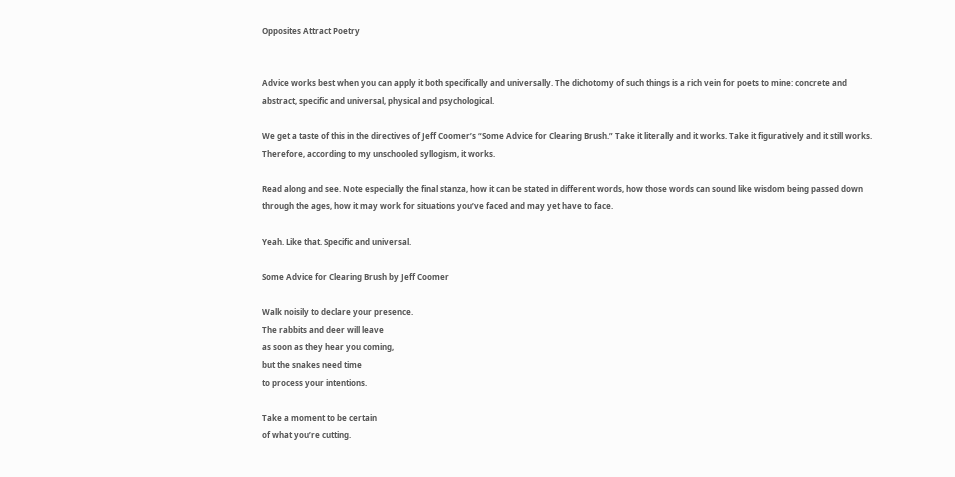Opposites Attract Poetry


Advice works best when you can apply it both specifically and universally. The dichotomy of such things is a rich vein for poets to mine: concrete and abstract, specific and universal, physical and psychological.

We get a taste of this in the directives of Jeff Coomer’s “Some Advice for Clearing Brush.” Take it literally and it works. Take it figuratively and it still works. Therefore, according to my unschooled syllogism, it works.

Read along and see. Note especially the final stanza, how it can be stated in different words, how those words can sound like wisdom being passed down through the ages, how it may work for situations you’ve faced and may yet have to face.

Yeah. Like that. Specific and universal.

Some Advice for Clearing Brush by Jeff Coomer

Walk noisily to declare your presence.
The rabbits and deer will leave
as soon as they hear you coming,
but the snakes need time
to process your intentions.

Take a moment to be certain
of what you’re cutting.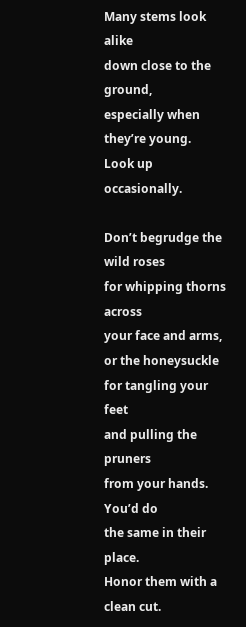Many stems look alike
down close to the ground,
especially when they’re young.
Look up occasionally.

Don’t begrudge the wild roses
for whipping thorns across
your face and arms,
or the honeysuckle
for tangling your feet
and pulling the pruners
from your hands. You’d do
the same in their place.
Honor them with a clean cut.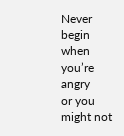Never begin when you’re angry
or you might not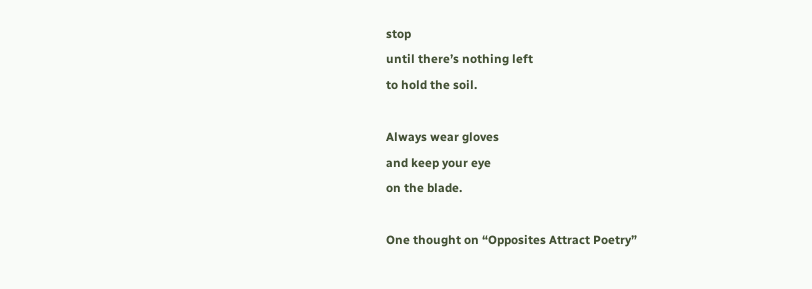stop
until there’s nothing left
to hold the soil.

Always wear gloves
and keep your eye
on the blade.

One thought on “Opposites Attract Poetry”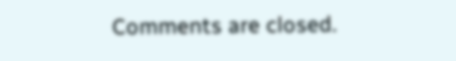Comments are closed.